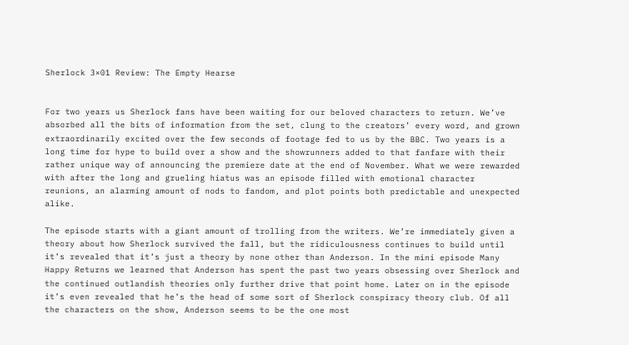Sherlock 3×01 Review: The Empty Hearse


For two years us Sherlock fans have been waiting for our beloved characters to return. We’ve absorbed all the bits of information from the set, clung to the creators’ every word, and grown extraordinarily excited over the few seconds of footage fed to us by the BBC. Two years is a long time for hype to build over a show and the showrunners added to that fanfare with their rather unique way of announcing the premiere date at the end of November. What we were rewarded with after the long and grueling hiatus was an episode filled with emotional character reunions, an alarming amount of nods to fandom, and plot points both predictable and unexpected alike.

The episode starts with a giant amount of trolling from the writers. We’re immediately given a theory about how Sherlock survived the fall, but the ridiculousness continues to build until it’s revealed that it’s just a theory by none other than Anderson. In the mini episode Many Happy Returns we learned that Anderson has spent the past two years obsessing over Sherlock and the continued outlandish theories only further drive that point home. Later on in the episode it’s even revealed that he’s the head of some sort of Sherlock conspiracy theory club. Of all the characters on the show, Anderson seems to be the one most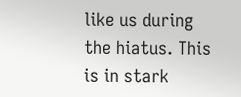like us during the hiatus. This is in stark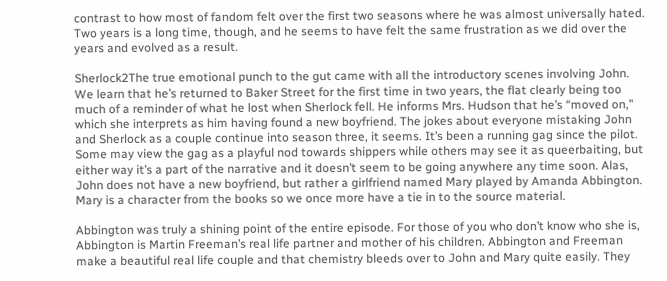contrast to how most of fandom felt over the first two seasons where he was almost universally hated. Two years is a long time, though, and he seems to have felt the same frustration as we did over the years and evolved as a result.

Sherlock2The true emotional punch to the gut came with all the introductory scenes involving John. We learn that he’s returned to Baker Street for the first time in two years, the flat clearly being too much of a reminder of what he lost when Sherlock fell. He informs Mrs. Hudson that he’s “moved on,” which she interprets as him having found a new boyfriend. The jokes about everyone mistaking John and Sherlock as a couple continue into season three, it seems. It’s been a running gag since the pilot. Some may view the gag as a playful nod towards shippers while others may see it as queerbaiting, but either way it’s a part of the narrative and it doesn’t seem to be going anywhere any time soon. Alas, John does not have a new boyfriend, but rather a girlfriend named Mary played by Amanda Abbington. Mary is a character from the books so we once more have a tie in to the source material.

Abbington was truly a shining point of the entire episode. For those of you who don’t know who she is, Abbington is Martin Freeman’s real life partner and mother of his children. Abbington and Freeman make a beautiful real life couple and that chemistry bleeds over to John and Mary quite easily. They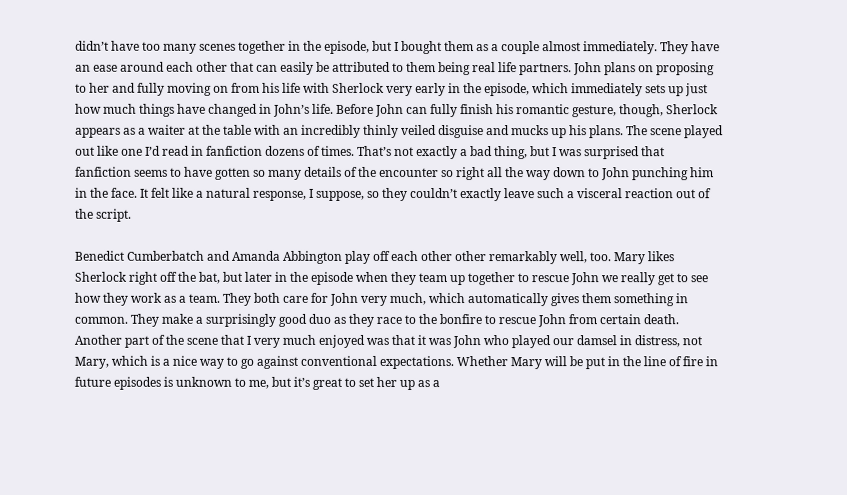didn’t have too many scenes together in the episode, but I bought them as a couple almost immediately. They have an ease around each other that can easily be attributed to them being real life partners. John plans on proposing to her and fully moving on from his life with Sherlock very early in the episode, which immediately sets up just how much things have changed in John’s life. Before John can fully finish his romantic gesture, though, Sherlock appears as a waiter at the table with an incredibly thinly veiled disguise and mucks up his plans. The scene played out like one I’d read in fanfiction dozens of times. That’s not exactly a bad thing, but I was surprised that fanfiction seems to have gotten so many details of the encounter so right all the way down to John punching him in the face. It felt like a natural response, I suppose, so they couldn’t exactly leave such a visceral reaction out of the script.

Benedict Cumberbatch and Amanda Abbington play off each other other remarkably well, too. Mary likes Sherlock right off the bat, but later in the episode when they team up together to rescue John we really get to see how they work as a team. They both care for John very much, which automatically gives them something in common. They make a surprisingly good duo as they race to the bonfire to rescue John from certain death. Another part of the scene that I very much enjoyed was that it was John who played our damsel in distress, not Mary, which is a nice way to go against conventional expectations. Whether Mary will be put in the line of fire in future episodes is unknown to me, but it’s great to set her up as a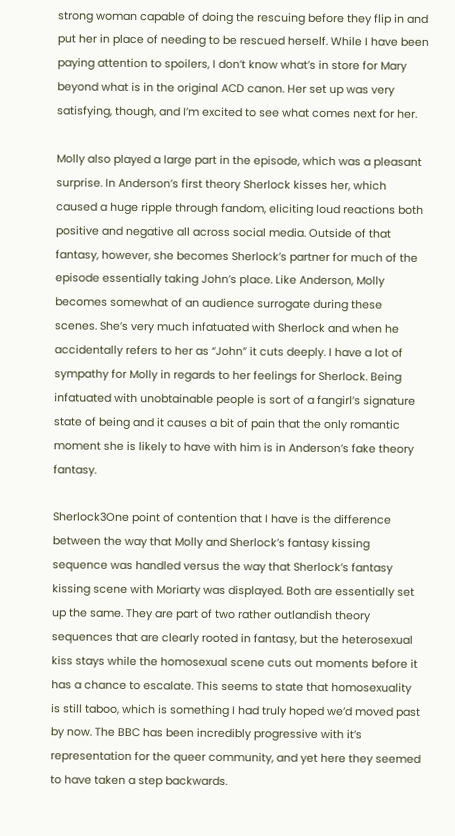strong woman capable of doing the rescuing before they flip in and put her in place of needing to be rescued herself. While I have been paying attention to spoilers, I don’t know what’s in store for Mary beyond what is in the original ACD canon. Her set up was very satisfying, though, and I’m excited to see what comes next for her.

Molly also played a large part in the episode, which was a pleasant surprise. In Anderson’s first theory Sherlock kisses her, which caused a huge ripple through fandom, eliciting loud reactions both positive and negative all across social media. Outside of that fantasy, however, she becomes Sherlock’s partner for much of the episode essentially taking John’s place. Like Anderson, Molly becomes somewhat of an audience surrogate during these scenes. She’s very much infatuated with Sherlock and when he accidentally refers to her as “John” it cuts deeply. I have a lot of sympathy for Molly in regards to her feelings for Sherlock. Being infatuated with unobtainable people is sort of a fangirl’s signature state of being and it causes a bit of pain that the only romantic moment she is likely to have with him is in Anderson’s fake theory fantasy.

Sherlock3One point of contention that I have is the difference between the way that Molly and Sherlock’s fantasy kissing sequence was handled versus the way that Sherlock’s fantasy kissing scene with Moriarty was displayed. Both are essentially set up the same. They are part of two rather outlandish theory sequences that are clearly rooted in fantasy, but the heterosexual kiss stays while the homosexual scene cuts out moments before it has a chance to escalate. This seems to state that homosexuality is still taboo, which is something I had truly hoped we’d moved past by now. The BBC has been incredibly progressive with it’s representation for the queer community, and yet here they seemed to have taken a step backwards.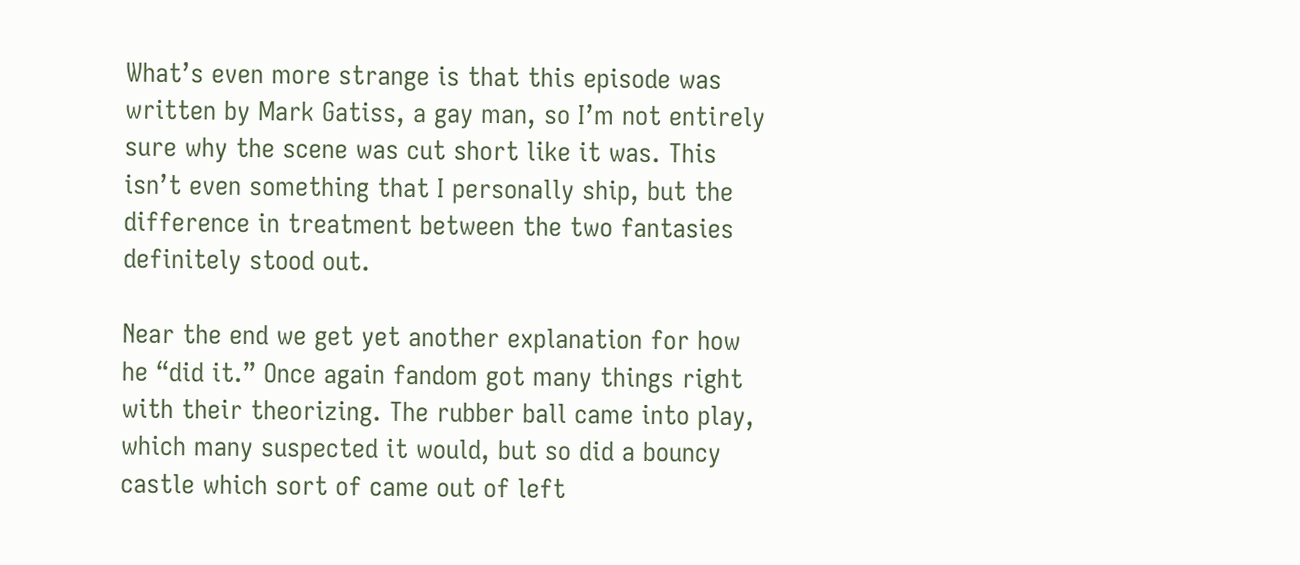What’s even more strange is that this episode was written by Mark Gatiss, a gay man, so I’m not entirely sure why the scene was cut short like it was. This isn’t even something that I personally ship, but the difference in treatment between the two fantasies definitely stood out.

Near the end we get yet another explanation for how he “did it.” Once again fandom got many things right with their theorizing. The rubber ball came into play, which many suspected it would, but so did a bouncy castle which sort of came out of left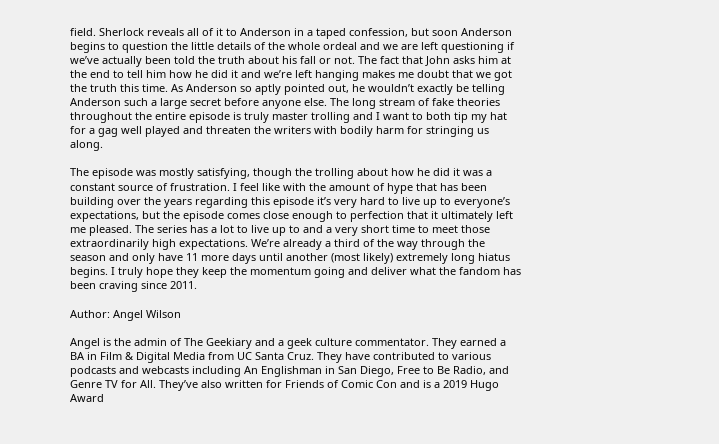field. Sherlock reveals all of it to Anderson in a taped confession, but soon Anderson begins to question the little details of the whole ordeal and we are left questioning if we’ve actually been told the truth about his fall or not. The fact that John asks him at the end to tell him how he did it and we’re left hanging makes me doubt that we got the truth this time. As Anderson so aptly pointed out, he wouldn’t exactly be telling Anderson such a large secret before anyone else. The long stream of fake theories throughout the entire episode is truly master trolling and I want to both tip my hat for a gag well played and threaten the writers with bodily harm for stringing us along.

The episode was mostly satisfying, though the trolling about how he did it was a constant source of frustration. I feel like with the amount of hype that has been building over the years regarding this episode it’s very hard to live up to everyone’s expectations, but the episode comes close enough to perfection that it ultimately left me pleased. The series has a lot to live up to and a very short time to meet those extraordinarily high expectations. We’re already a third of the way through the season and only have 11 more days until another (most likely) extremely long hiatus begins. I truly hope they keep the momentum going and deliver what the fandom has been craving since 2011.

Author: Angel Wilson

Angel is the admin of The Geekiary and a geek culture commentator. They earned a BA in Film & Digital Media from UC Santa Cruz. They have contributed to various podcasts and webcasts including An Englishman in San Diego, Free to Be Radio, and Genre TV for All. They’ve also written for Friends of Comic Con and is a 2019 Hugo Award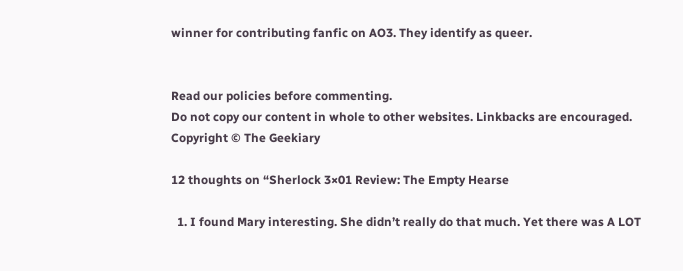winner for contributing fanfic on AO3. They identify as queer.


Read our policies before commenting.
Do not copy our content in whole to other websites. Linkbacks are encouraged.
Copyright © The Geekiary

12 thoughts on “Sherlock 3×01 Review: The Empty Hearse

  1. I found Mary interesting. She didn’t really do that much. Yet there was A LOT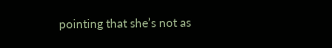pointing that she’s not as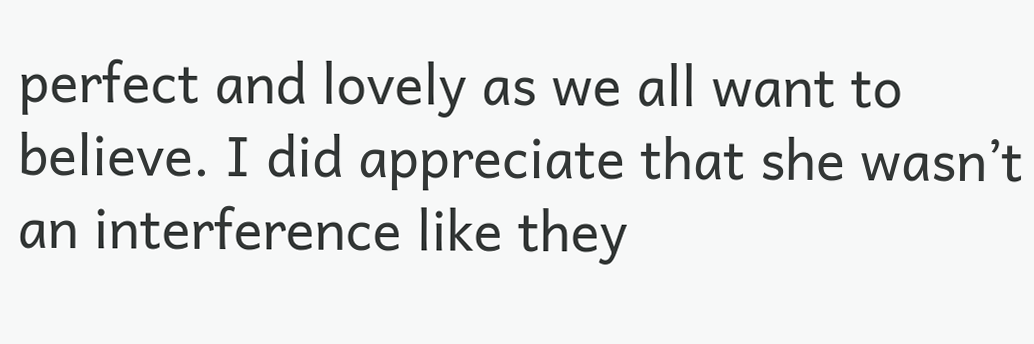perfect and lovely as we all want to believe. I did appreciate that she wasn’t an interference like they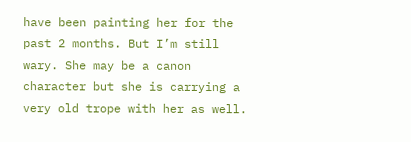have been painting her for the past 2 months. But I’m still wary. She may be a canon character but she is carrying a very old trope with her as well.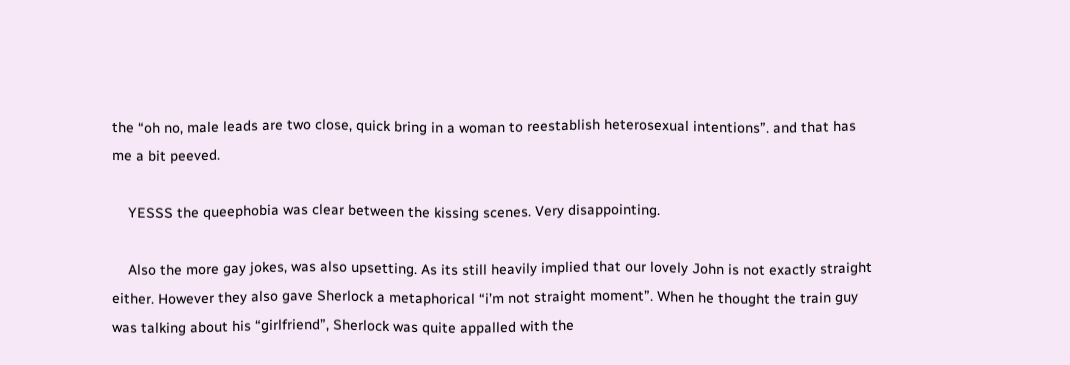the “oh no, male leads are two close, quick bring in a woman to reestablish heterosexual intentions”. and that has me a bit peeved.

    YESSS the queephobia was clear between the kissing scenes. Very disappointing.

    Also the more gay jokes, was also upsetting. As its still heavily implied that our lovely John is not exactly straight either. However they also gave Sherlock a metaphorical “i’m not straight moment”. When he thought the train guy was talking about his “girlfriend”, Sherlock was quite appalled with the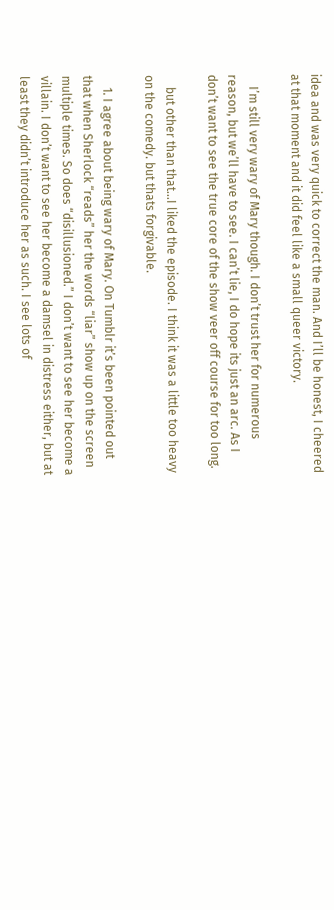idea and was very quick to correct the man. And I’ll be honest, I cheered at that moment and it did feel like a small queer victory.

    I’m still very wary of Mary though. I don’t trust her for numerous reason, but we’ll have to see. I can’t lie, I do hope its just an arc. As I don’t want to see the true core of the show veer off course for too long.

    but other than that…I liked the episode. I think it was a little too heavy on the comedy. but thats forgivable.

    1. I agree about being wary of Mary. On Tumblr it’s been pointed out that when Sherlock “reads” her the words “liar” show up on the screen multiple times. So does “disillusioned.” I don’t want to see her become a villain. I don’t want to see her become a damsel in distress either, but at least they didn’t introduce her as such. I see lots of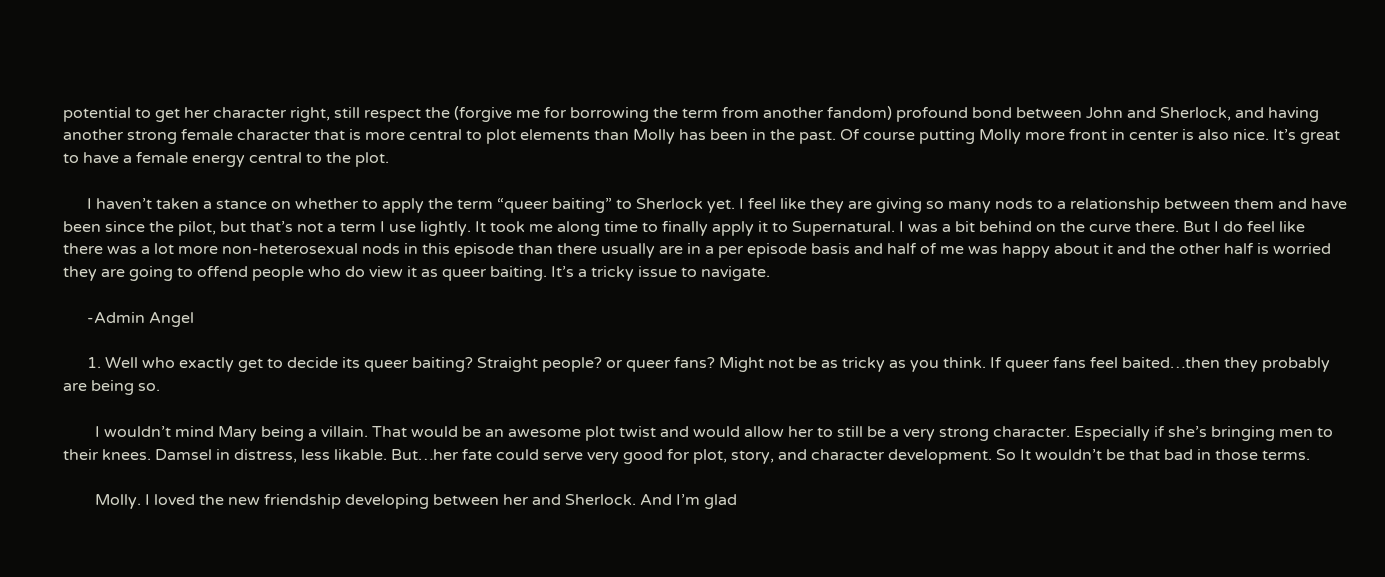potential to get her character right, still respect the (forgive me for borrowing the term from another fandom) profound bond between John and Sherlock, and having another strong female character that is more central to plot elements than Molly has been in the past. Of course putting Molly more front in center is also nice. It’s great to have a female energy central to the plot.

      I haven’t taken a stance on whether to apply the term “queer baiting” to Sherlock yet. I feel like they are giving so many nods to a relationship between them and have been since the pilot, but that’s not a term I use lightly. It took me along time to finally apply it to Supernatural. I was a bit behind on the curve there. But I do feel like there was a lot more non-heterosexual nods in this episode than there usually are in a per episode basis and half of me was happy about it and the other half is worried they are going to offend people who do view it as queer baiting. It’s a tricky issue to navigate.

      -Admin Angel

      1. Well who exactly get to decide its queer baiting? Straight people? or queer fans? Might not be as tricky as you think. If queer fans feel baited…then they probably are being so.

        I wouldn’t mind Mary being a villain. That would be an awesome plot twist and would allow her to still be a very strong character. Especially if she’s bringing men to their knees. Damsel in distress, less likable. But…her fate could serve very good for plot, story, and character development. So It wouldn’t be that bad in those terms.

        Molly. I loved the new friendship developing between her and Sherlock. And I’m glad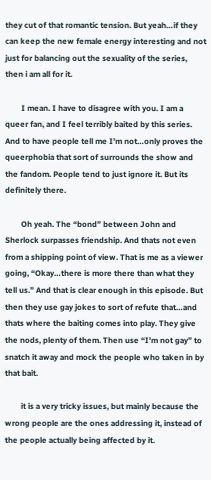they cut of that romantic tension. But yeah…if they can keep the new female energy interesting and not just for balancing out the sexuality of the series, then i am all for it.

        I mean. I have to disagree with you. I am a queer fan, and I feel terribly baited by this series. And to have people tell me I’m not…only proves the queerphobia that sort of surrounds the show and the fandom. People tend to just ignore it. But its definitely there.

        Oh yeah. The “bond” between John and Sherlock surpasses friendship. And thats not even from a shipping point of view. That is me as a viewer going, “Okay…there is more there than what they tell us.” And that is clear enough in this episode. But then they use gay jokes to sort of refute that…and thats where the baiting comes into play. They give the nods, plenty of them. Then use “I’m not gay” to snatch it away and mock the people who taken in by that bait.

        it is a very tricky issues, but mainly because the wrong people are the ones addressing it, instead of the people actually being affected by it.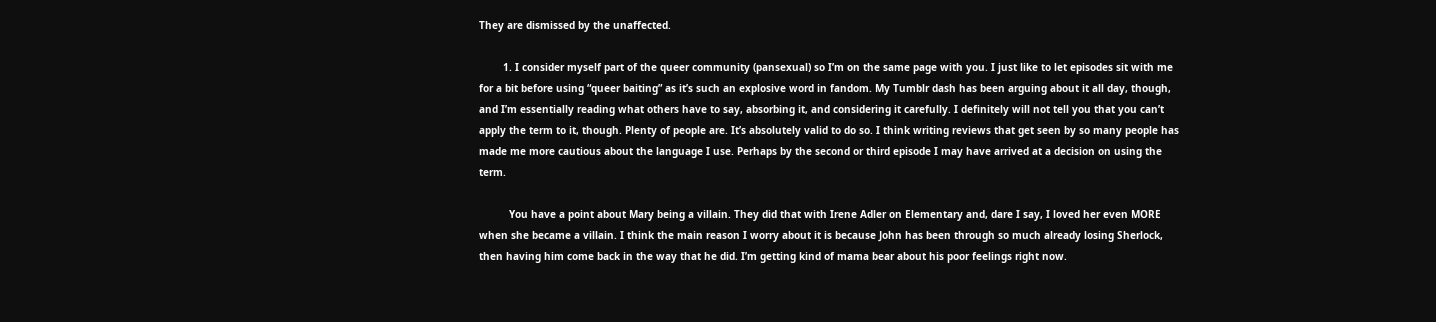They are dismissed by the unaffected.

        1. I consider myself part of the queer community (pansexual) so I’m on the same page with you. I just like to let episodes sit with me for a bit before using “queer baiting” as it’s such an explosive word in fandom. My Tumblr dash has been arguing about it all day, though, and I’m essentially reading what others have to say, absorbing it, and considering it carefully. I definitely will not tell you that you can’t apply the term to it, though. Plenty of people are. It’s absolutely valid to do so. I think writing reviews that get seen by so many people has made me more cautious about the language I use. Perhaps by the second or third episode I may have arrived at a decision on using the term.

          You have a point about Mary being a villain. They did that with Irene Adler on Elementary and, dare I say, I loved her even MORE when she became a villain. I think the main reason I worry about it is because John has been through so much already losing Sherlock, then having him come back in the way that he did. I’m getting kind of mama bear about his poor feelings right now.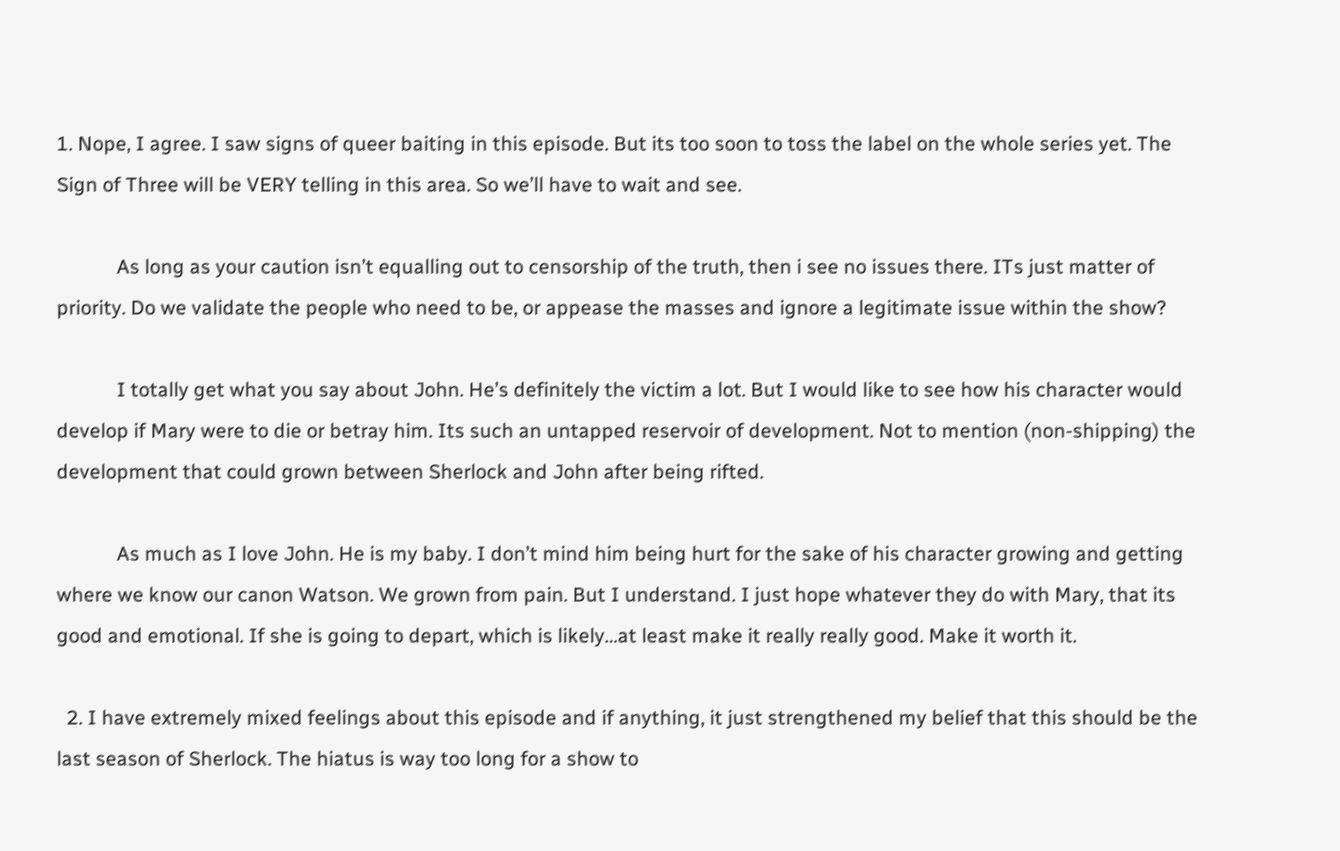1. Nope, I agree. I saw signs of queer baiting in this episode. But its too soon to toss the label on the whole series yet. The Sign of Three will be VERY telling in this area. So we’ll have to wait and see.

            As long as your caution isn’t equalling out to censorship of the truth, then i see no issues there. ITs just matter of priority. Do we validate the people who need to be, or appease the masses and ignore a legitimate issue within the show?

            I totally get what you say about John. He’s definitely the victim a lot. But I would like to see how his character would develop if Mary were to die or betray him. Its such an untapped reservoir of development. Not to mention (non-shipping) the development that could grown between Sherlock and John after being rifted.

            As much as I love John. He is my baby. I don’t mind him being hurt for the sake of his character growing and getting where we know our canon Watson. We grown from pain. But I understand. I just hope whatever they do with Mary, that its good and emotional. If she is going to depart, which is likely…at least make it really really good. Make it worth it.

  2. I have extremely mixed feelings about this episode and if anything, it just strengthened my belief that this should be the last season of Sherlock. The hiatus is way too long for a show to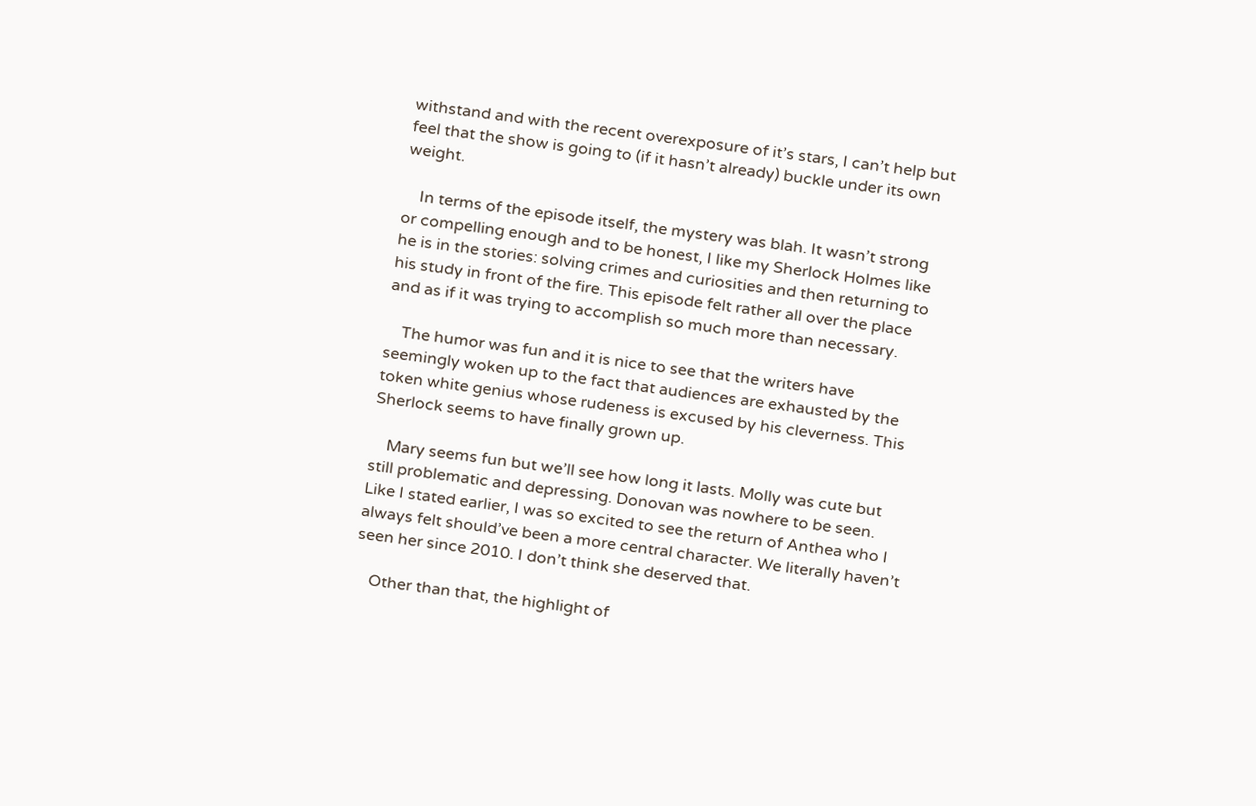withstand and with the recent overexposure of it’s stars, I can’t help but feel that the show is going to (if it hasn’t already) buckle under its own weight.

    In terms of the episode itself, the mystery was blah. It wasn’t strong or compelling enough and to be honest, I like my Sherlock Holmes like he is in the stories: solving crimes and curiosities and then returning to his study in front of the fire. This episode felt rather all over the place and as if it was trying to accomplish so much more than necessary.

    The humor was fun and it is nice to see that the writers have seemingly woken up to the fact that audiences are exhausted by the token white genius whose rudeness is excused by his cleverness. This Sherlock seems to have finally grown up.

    Mary seems fun but we’ll see how long it lasts. Molly was cute but still problematic and depressing. Donovan was nowhere to be seen. Like I stated earlier, I was so excited to see the return of Anthea who I always felt should’ve been a more central character. We literally haven’t seen her since 2010. I don’t think she deserved that.

    Other than that, the highlight of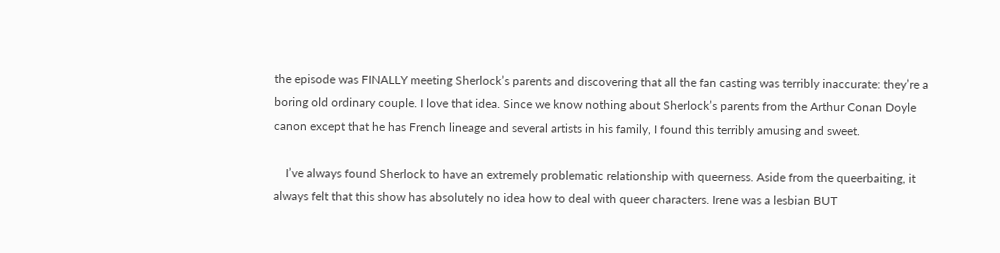the episode was FINALLY meeting Sherlock’s parents and discovering that all the fan casting was terribly inaccurate: they’re a boring old ordinary couple. I love that idea. Since we know nothing about Sherlock’s parents from the Arthur Conan Doyle canon except that he has French lineage and several artists in his family, I found this terribly amusing and sweet.

    I’ve always found Sherlock to have an extremely problematic relationship with queerness. Aside from the queerbaiting, it always felt that this show has absolutely no idea how to deal with queer characters. Irene was a lesbian BUT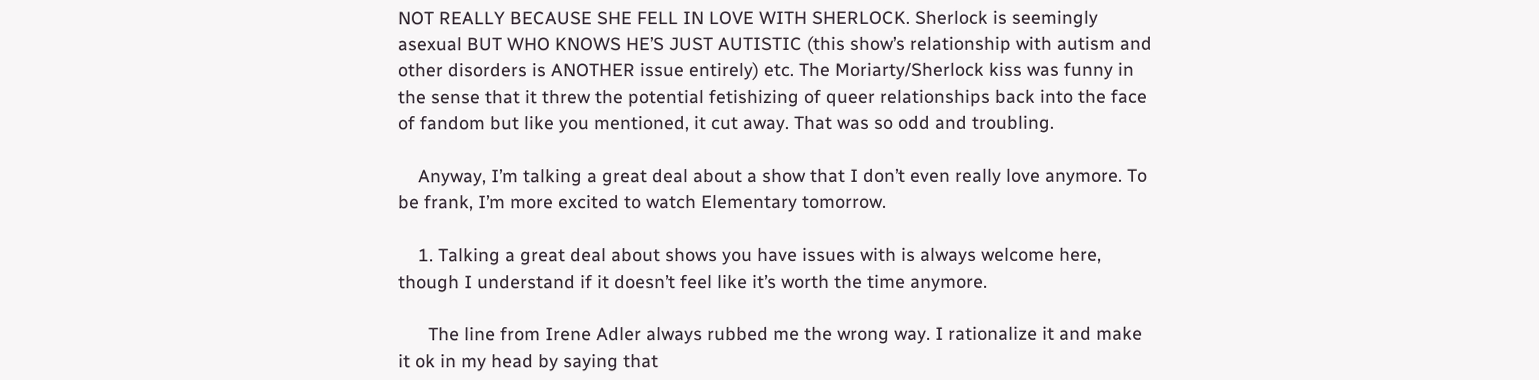NOT REALLY BECAUSE SHE FELL IN LOVE WITH SHERLOCK. Sherlock is seemingly asexual BUT WHO KNOWS HE’S JUST AUTISTIC (this show’s relationship with autism and other disorders is ANOTHER issue entirely) etc. The Moriarty/Sherlock kiss was funny in the sense that it threw the potential fetishizing of queer relationships back into the face of fandom but like you mentioned, it cut away. That was so odd and troubling.

    Anyway, I’m talking a great deal about a show that I don’t even really love anymore. To be frank, I’m more excited to watch Elementary tomorrow.

    1. Talking a great deal about shows you have issues with is always welcome here, though I understand if it doesn’t feel like it’s worth the time anymore.

      The line from Irene Adler always rubbed me the wrong way. I rationalize it and make it ok in my head by saying that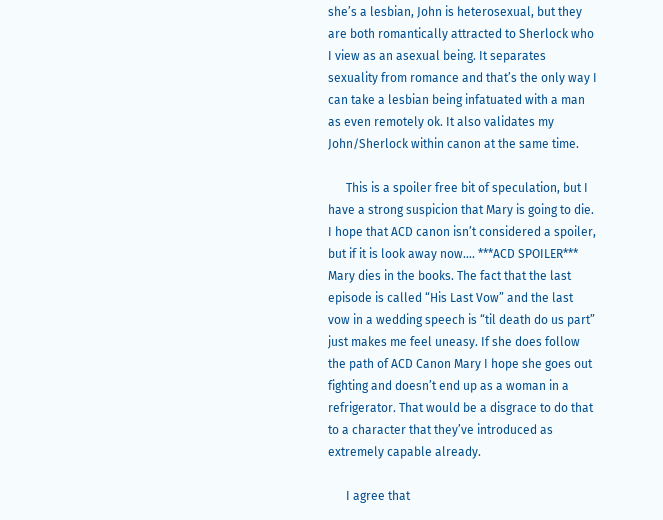she’s a lesbian, John is heterosexual, but they are both romantically attracted to Sherlock who I view as an asexual being. It separates sexuality from romance and that’s the only way I can take a lesbian being infatuated with a man as even remotely ok. It also validates my John/Sherlock within canon at the same time.

      This is a spoiler free bit of speculation, but I have a strong suspicion that Mary is going to die. I hope that ACD canon isn’t considered a spoiler, but if it is look away now…. ***ACD SPOILER*** Mary dies in the books. The fact that the last episode is called “His Last Vow” and the last vow in a wedding speech is “til death do us part” just makes me feel uneasy. If she does follow the path of ACD Canon Mary I hope she goes out fighting and doesn’t end up as a woman in a refrigerator. That would be a disgrace to do that to a character that they’ve introduced as extremely capable already.

      I agree that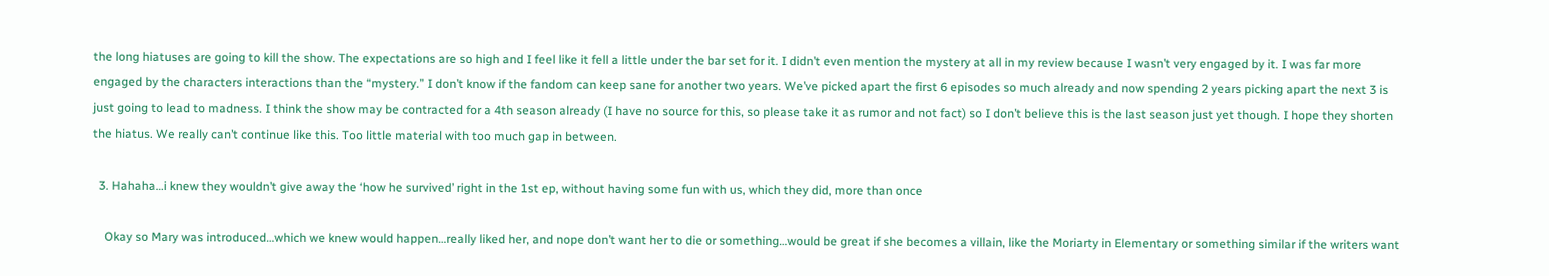the long hiatuses are going to kill the show. The expectations are so high and I feel like it fell a little under the bar set for it. I didn’t even mention the mystery at all in my review because I wasn’t very engaged by it. I was far more engaged by the characters interactions than the “mystery.” I don’t know if the fandom can keep sane for another two years. We’ve picked apart the first 6 episodes so much already and now spending 2 years picking apart the next 3 is just going to lead to madness. I think the show may be contracted for a 4th season already (I have no source for this, so please take it as rumor and not fact) so I don’t believe this is the last season just yet though. I hope they shorten the hiatus. We really can’t continue like this. Too little material with too much gap in between.

  3. Hahaha…i knew they wouldn’t give away the ‘how he survived’ right in the 1st ep, without having some fun with us, which they did, more than once

    Okay so Mary was introduced…which we knew would happen…really liked her, and nope don’t want her to die or something…would be great if she becomes a villain, like the Moriarty in Elementary or something similar if the writers want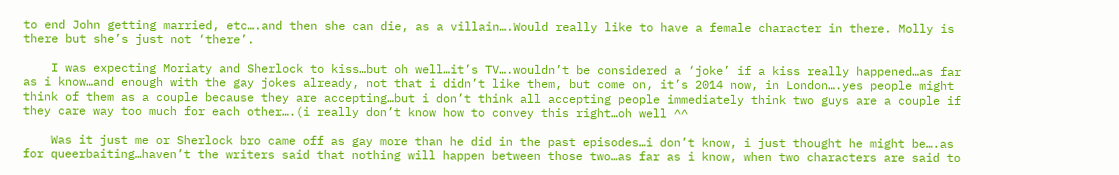to end John getting married, etc….and then she can die, as a villain….Would really like to have a female character in there. Molly is there but she’s just not ‘there’.

    I was expecting Moriaty and Sherlock to kiss…but oh well…it’s TV….wouldn’t be considered a ‘joke’ if a kiss really happened…as far as i know…and enough with the gay jokes already, not that i didn’t like them, but come on, it’s 2014 now, in London….yes people might think of them as a couple because they are accepting…but i don’t think all accepting people immediately think two guys are a couple if they care way too much for each other….(i really don’t know how to convey this right…oh well ^^

    Was it just me or Sherlock bro came off as gay more than he did in the past episodes…i don’t know, i just thought he might be….as for queerbaiting…haven’t the writers said that nothing will happen between those two…as far as i know, when two characters are said to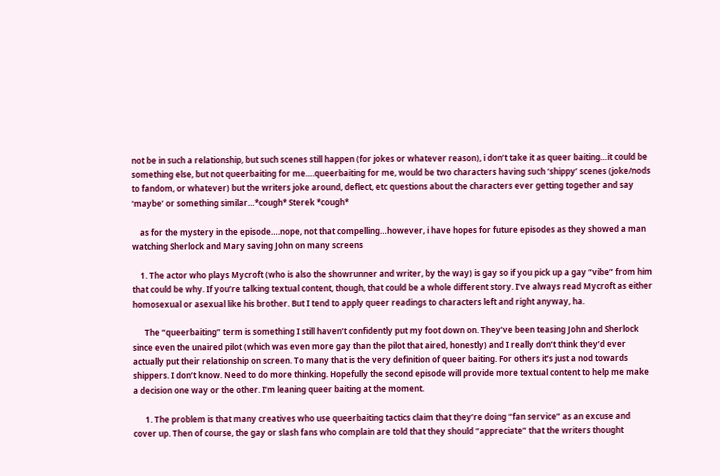not be in such a relationship, but such scenes still happen (for jokes or whatever reason), i don’t take it as queer baiting…it could be something else, but not queerbaiting for me….queerbaiting for me, would be two characters having such ‘shippy’ scenes (joke/nods to fandom, or whatever) but the writers joke around, deflect, etc questions about the characters ever getting together and say ‘maybe’ or something similar…*cough* Sterek *cough*

    as for the mystery in the episode….nope, not that compelling…however, i have hopes for future episodes as they showed a man watching Sherlock and Mary saving John on many screens

    1. The actor who plays Mycroft (who is also the showrunner and writer, by the way) is gay so if you pick up a gay “vibe” from him that could be why. If you’re talking textual content, though, that could be a whole different story. I’ve always read Mycroft as either homosexual or asexual like his brother. But I tend to apply queer readings to characters left and right anyway, ha.

      The “queerbaiting” term is something I still haven’t confidently put my foot down on. They’ve been teasing John and Sherlock since even the unaired pilot (which was even more gay than the pilot that aired, honestly) and I really don’t think they’d ever actually put their relationship on screen. To many that is the very definition of queer baiting. For others it’s just a nod towards shippers. I don’t know. Need to do more thinking. Hopefully the second episode will provide more textual content to help me make a decision one way or the other. I’m leaning queer baiting at the moment.

      1. The problem is that many creatives who use queerbaiting tactics claim that they’re doing “fan service” as an excuse and cover up. Then of course, the gay or slash fans who complain are told that they should “appreciate” that the writers thought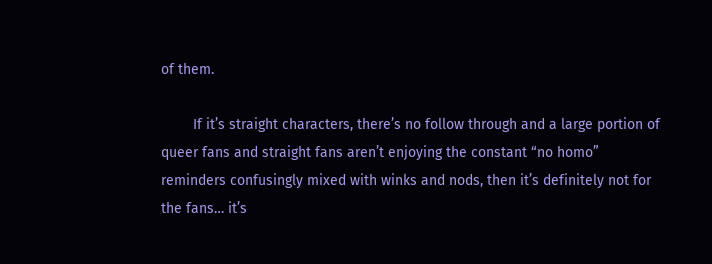of them.

        If it’s straight characters, there’s no follow through and a large portion of queer fans and straight fans aren’t enjoying the constant “no homo” reminders confusingly mixed with winks and nods, then it’s definitely not for the fans… it’s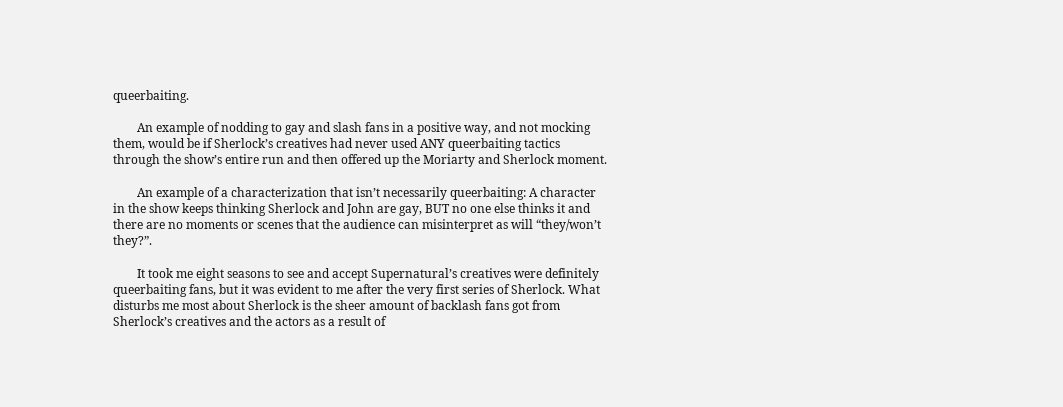queerbaiting.

        An example of nodding to gay and slash fans in a positive way, and not mocking them, would be if Sherlock’s creatives had never used ANY queerbaiting tactics through the show’s entire run and then offered up the Moriarty and Sherlock moment.

        An example of a characterization that isn’t necessarily queerbaiting: A character in the show keeps thinking Sherlock and John are gay, BUT no one else thinks it and there are no moments or scenes that the audience can misinterpret as will “they/won’t they?”.

        It took me eight seasons to see and accept Supernatural’s creatives were definitely queerbaiting fans, but it was evident to me after the very first series of Sherlock. What disturbs me most about Sherlock is the sheer amount of backlash fans got from Sherlock’s creatives and the actors as a result of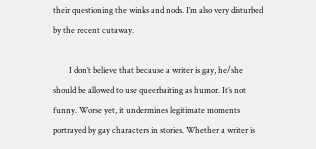their questioning the winks and nods. I’m also very disturbed by the recent cutaway.

        I don’t believe that because a writer is gay, he/she should be allowed to use queerbaiting as humor. It’s not funny. Worse yet, it undermines legitimate moments portrayed by gay characters in stories. Whether a writer is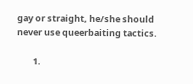gay or straight, he/she should never use queerbaiting tactics.

        1.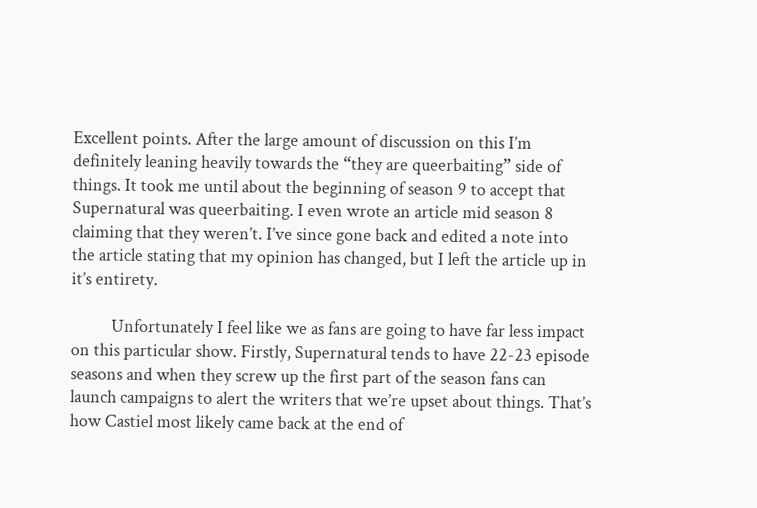Excellent points. After the large amount of discussion on this I’m definitely leaning heavily towards the “they are queerbaiting” side of things. It took me until about the beginning of season 9 to accept that Supernatural was queerbaiting. I even wrote an article mid season 8 claiming that they weren’t. I’ve since gone back and edited a note into the article stating that my opinion has changed, but I left the article up in it’s entirety.

          Unfortunately I feel like we as fans are going to have far less impact on this particular show. Firstly, Supernatural tends to have 22-23 episode seasons and when they screw up the first part of the season fans can launch campaigns to alert the writers that we’re upset about things. That’s how Castiel most likely came back at the end of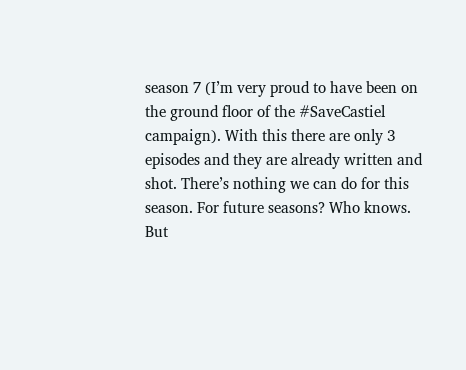season 7 (I’m very proud to have been on the ground floor of the #SaveCastiel campaign). With this there are only 3 episodes and they are already written and shot. There’s nothing we can do for this season. For future seasons? Who knows. But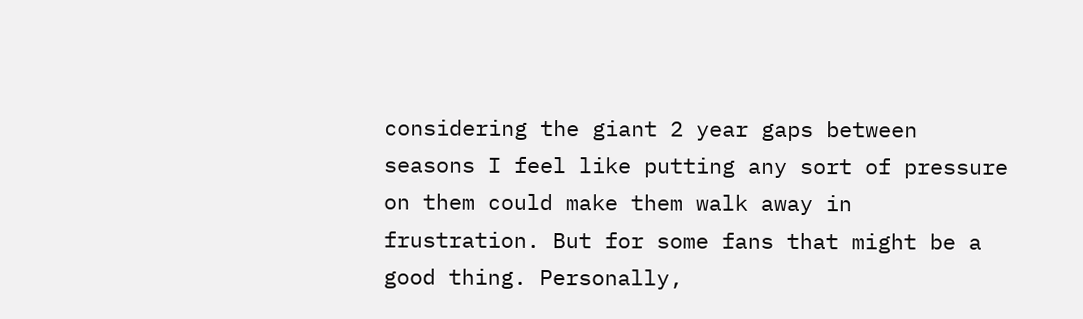considering the giant 2 year gaps between seasons I feel like putting any sort of pressure on them could make them walk away in frustration. But for some fans that might be a good thing. Personally,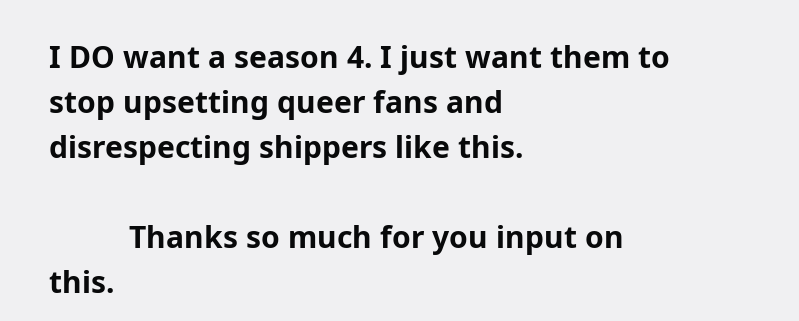I DO want a season 4. I just want them to stop upsetting queer fans and disrespecting shippers like this.

          Thanks so much for you input on this.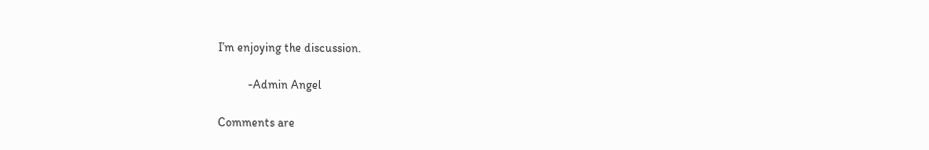I’m enjoying the discussion.

          -Admin Angel

Comments are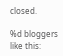closed.

%d bloggers like this: